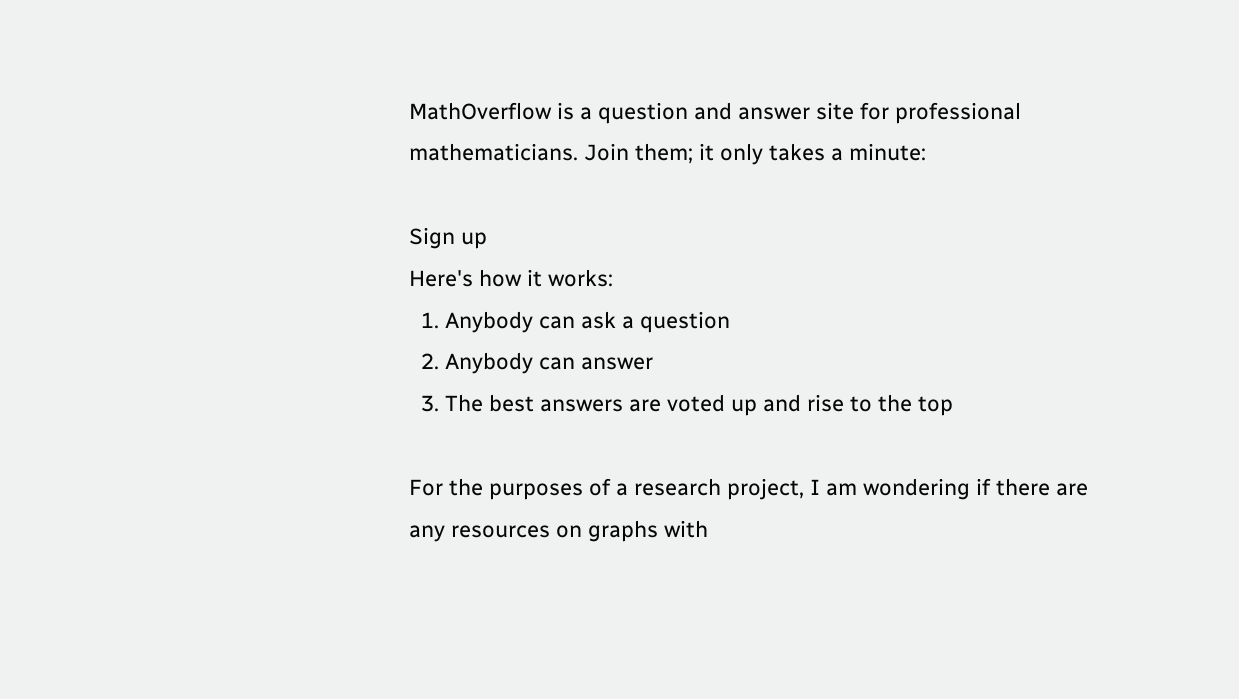MathOverflow is a question and answer site for professional mathematicians. Join them; it only takes a minute:

Sign up
Here's how it works:
  1. Anybody can ask a question
  2. Anybody can answer
  3. The best answers are voted up and rise to the top

For the purposes of a research project, I am wondering if there are any resources on graphs with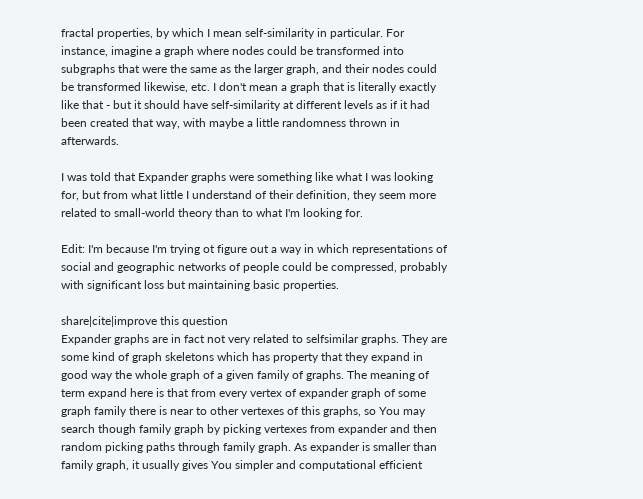fractal properties, by which I mean self-similarity in particular. For instance, imagine a graph where nodes could be transformed into subgraphs that were the same as the larger graph, and their nodes could be transformed likewise, etc. I don't mean a graph that is literally exactly like that - but it should have self-similarity at different levels as if it had been created that way, with maybe a little randomness thrown in afterwards.

I was told that Expander graphs were something like what I was looking for, but from what little I understand of their definition, they seem more related to small-world theory than to what I'm looking for.

Edit: I'm because I'm trying ot figure out a way in which representations of social and geographic networks of people could be compressed, probably with significant loss but maintaining basic properties.

share|cite|improve this question
Expander graphs are in fact not very related to selfsimilar graphs. They are some kind of graph skeletons which has property that they expand in good way the whole graph of a given family of graphs. The meaning of term expand here is that from every vertex of expander graph of some graph family there is near to other vertexes of this graphs, so You may search though family graph by picking vertexes from expander and then random picking paths through family graph. As expander is smaller than family graph, it usually gives You simpler and computational efficient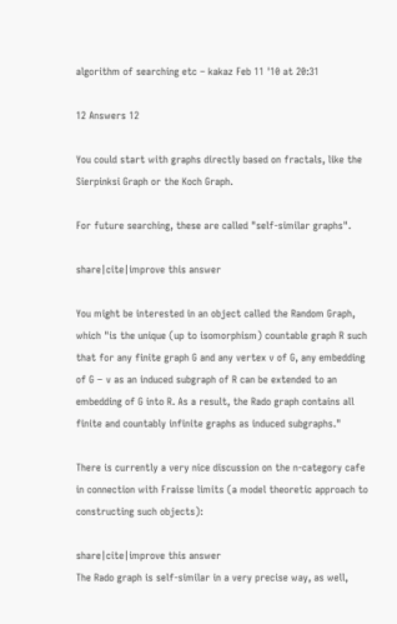algorithm of searching etc – kakaz Feb 11 '10 at 20:31

12 Answers 12

You could start with graphs directly based on fractals, like the Sierpinksi Graph or the Koch Graph.

For future searching, these are called "self-similar graphs".

share|cite|improve this answer

You might be interested in an object called the Random Graph, which "is the unique (up to isomorphism) countable graph R such that for any finite graph G and any vertex v of G, any embedding of G − v as an induced subgraph of R can be extended to an embedding of G into R. As a result, the Rado graph contains all finite and countably infinite graphs as induced subgraphs."

There is currently a very nice discussion on the n-category cafe in connection with Fraisse limits (a model theoretic approach to constructing such objects):

share|cite|improve this answer
The Rado graph is self-similar in a very precise way, as well,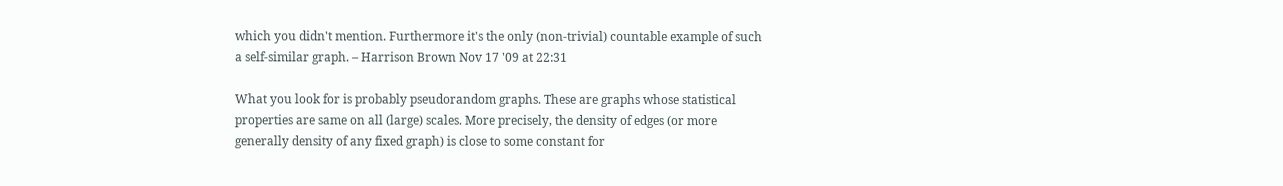which you didn't mention. Furthermore it's the only (non-trivial) countable example of such a self-similar graph. – Harrison Brown Nov 17 '09 at 22:31

What you look for is probably pseudorandom graphs. These are graphs whose statistical properties are same on all (large) scales. More precisely, the density of edges (or more generally density of any fixed graph) is close to some constant for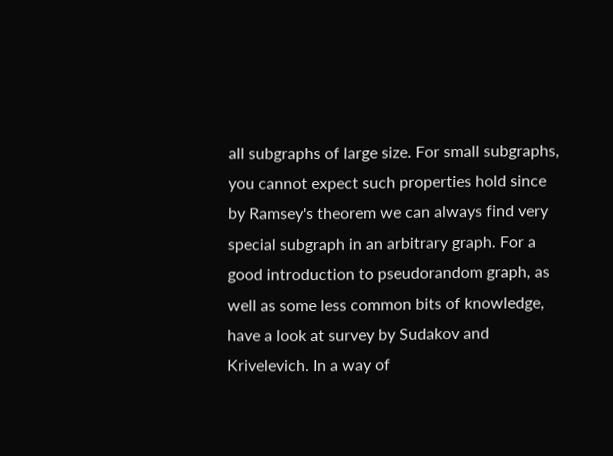all subgraphs of large size. For small subgraphs, you cannot expect such properties hold since by Ramsey's theorem we can always find very special subgraph in an arbitrary graph. For a good introduction to pseudorandom graph, as well as some less common bits of knowledge, have a look at survey by Sudakov and Krivelevich. In a way of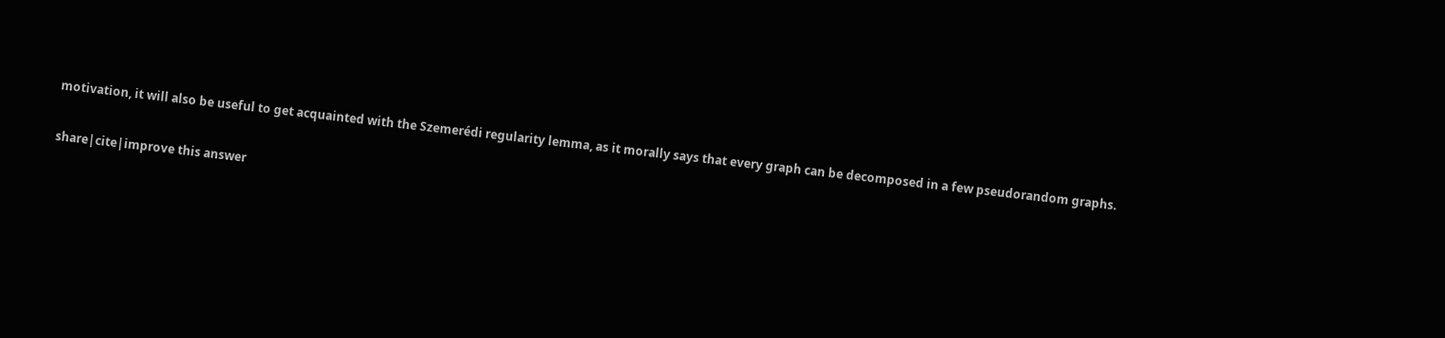motivation, it will also be useful to get acquainted with the Szemerédi regularity lemma, as it morally says that every graph can be decomposed in a few pseudorandom graphs.

share|cite|improve this answer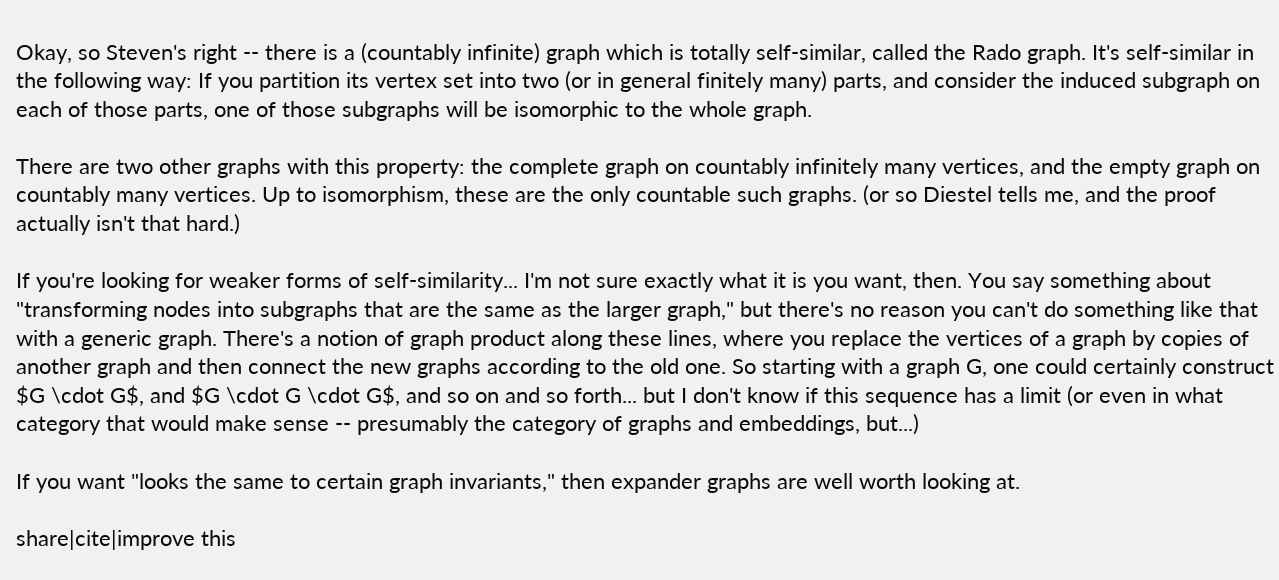Okay, so Steven's right -- there is a (countably infinite) graph which is totally self-similar, called the Rado graph. It's self-similar in the following way: If you partition its vertex set into two (or in general finitely many) parts, and consider the induced subgraph on each of those parts, one of those subgraphs will be isomorphic to the whole graph.

There are two other graphs with this property: the complete graph on countably infinitely many vertices, and the empty graph on countably many vertices. Up to isomorphism, these are the only countable such graphs. (or so Diestel tells me, and the proof actually isn't that hard.)

If you're looking for weaker forms of self-similarity... I'm not sure exactly what it is you want, then. You say something about "transforming nodes into subgraphs that are the same as the larger graph," but there's no reason you can't do something like that with a generic graph. There's a notion of graph product along these lines, where you replace the vertices of a graph by copies of another graph and then connect the new graphs according to the old one. So starting with a graph G, one could certainly construct $G \cdot G$, and $G \cdot G \cdot G$, and so on and so forth... but I don't know if this sequence has a limit (or even in what category that would make sense -- presumably the category of graphs and embeddings, but...)

If you want "looks the same to certain graph invariants," then expander graphs are well worth looking at.

share|cite|improve this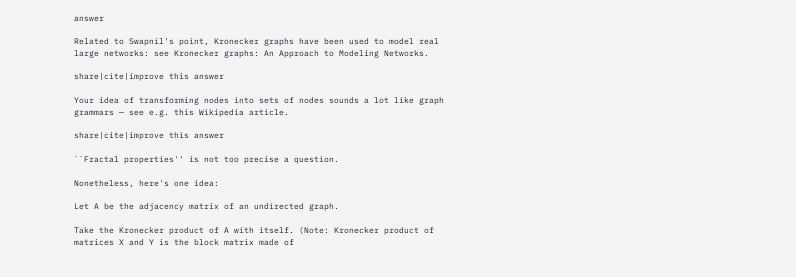answer

Related to Swapnil's point, Kronecker graphs have been used to model real large networks: see Kronecker graphs: An Approach to Modeling Networks.

share|cite|improve this answer

Your idea of transforming nodes into sets of nodes sounds a lot like graph grammars — see e.g. this Wikipedia article.

share|cite|improve this answer

``Fractal properties'' is not too precise a question.

Nonetheless, here's one idea:

Let A be the adjacency matrix of an undirected graph.

Take the Kronecker product of A with itself. (Note: Kronecker product of matrices X and Y is the block matrix made of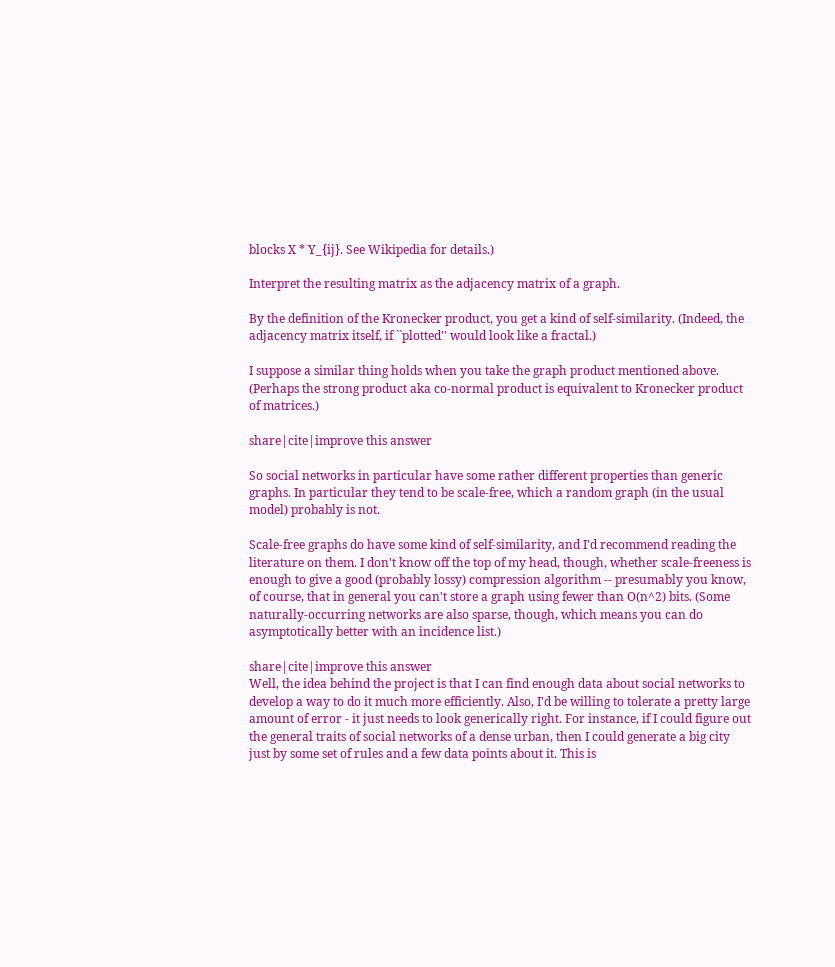blocks X * Y_{ij}. See Wikipedia for details.)

Interpret the resulting matrix as the adjacency matrix of a graph.

By the definition of the Kronecker product, you get a kind of self-similarity. (Indeed, the adjacency matrix itself, if ``plotted'' would look like a fractal.)

I suppose a similar thing holds when you take the graph product mentioned above. (Perhaps the strong product aka co-normal product is equivalent to Kronecker product of matrices.)

share|cite|improve this answer

So social networks in particular have some rather different properties than generic graphs. In particular they tend to be scale-free, which a random graph (in the usual model) probably is not.

Scale-free graphs do have some kind of self-similarity, and I'd recommend reading the literature on them. I don't know off the top of my head, though, whether scale-freeness is enough to give a good (probably lossy) compression algorithm -- presumably you know, of course, that in general you can't store a graph using fewer than O(n^2) bits. (Some naturally-occurring networks are also sparse, though, which means you can do asymptotically better with an incidence list.)

share|cite|improve this answer
Well, the idea behind the project is that I can find enough data about social networks to develop a way to do it much more efficiently. Also, I'd be willing to tolerate a pretty large amount of error - it just needs to look generically right. For instance, if I could figure out the general traits of social networks of a dense urban, then I could generate a big city just by some set of rules and a few data points about it. This is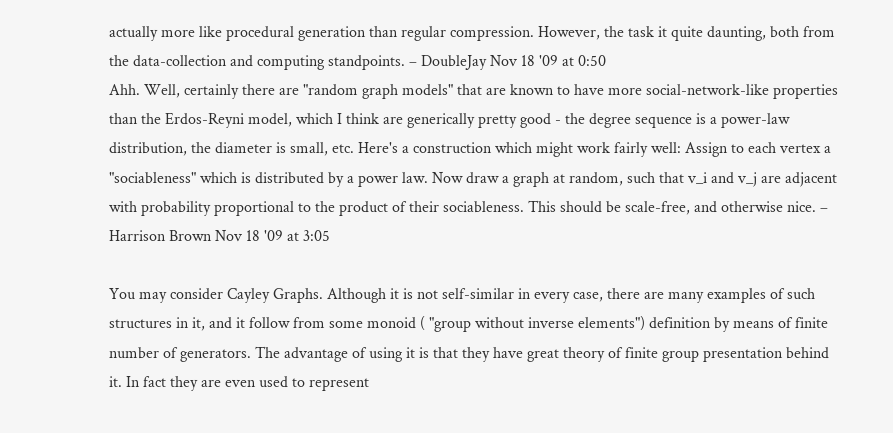actually more like procedural generation than regular compression. However, the task it quite daunting, both from the data-collection and computing standpoints. – DoubleJay Nov 18 '09 at 0:50
Ahh. Well, certainly there are "random graph models" that are known to have more social-network-like properties than the Erdos-Reyni model, which I think are generically pretty good - the degree sequence is a power-law distribution, the diameter is small, etc. Here's a construction which might work fairly well: Assign to each vertex a "sociableness" which is distributed by a power law. Now draw a graph at random, such that v_i and v_j are adjacent with probability proportional to the product of their sociableness. This should be scale-free, and otherwise nice. – Harrison Brown Nov 18 '09 at 3:05

You may consider Cayley Graphs. Although it is not self-similar in every case, there are many examples of such structures in it, and it follow from some monoid ( "group without inverse elements") definition by means of finite number of generators. The advantage of using it is that they have great theory of finite group presentation behind it. In fact they are even used to represent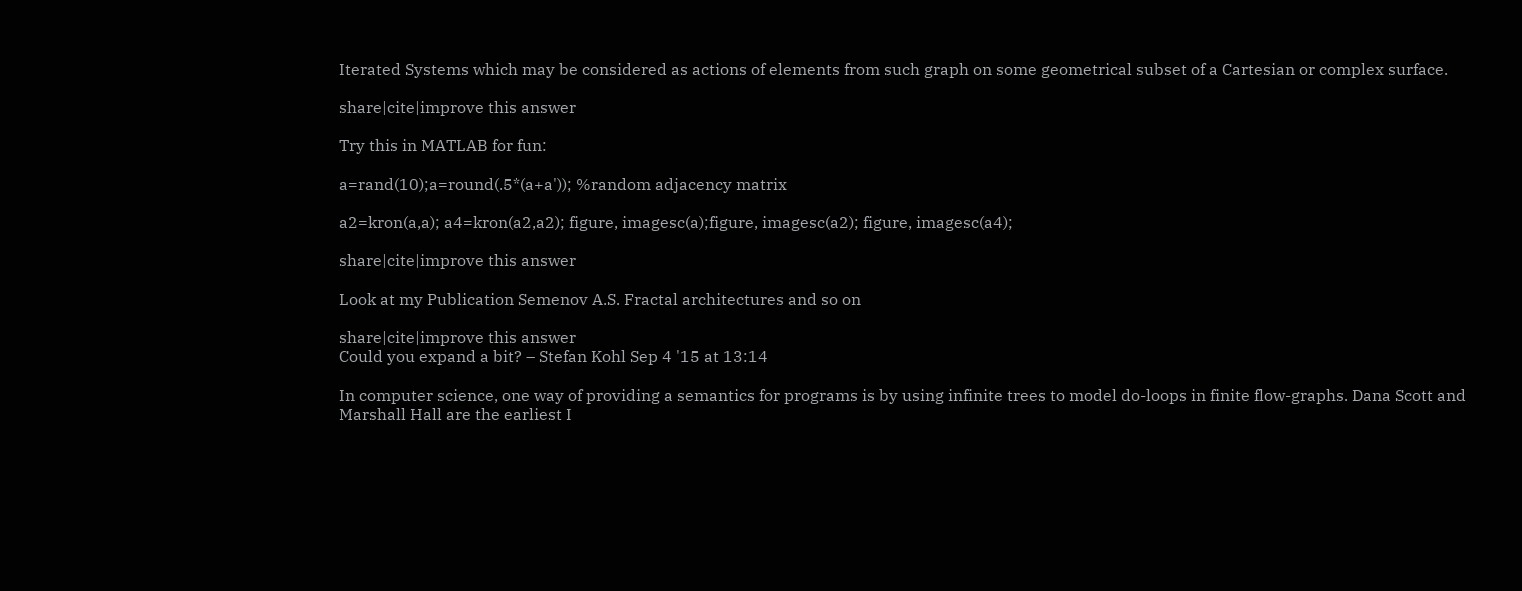Iterated Systems which may be considered as actions of elements from such graph on some geometrical subset of a Cartesian or complex surface.

share|cite|improve this answer

Try this in MATLAB for fun:

a=rand(10);a=round(.5*(a+a')); %random adjacency matrix

a2=kron(a,a); a4=kron(a2,a2); figure, imagesc(a);figure, imagesc(a2); figure, imagesc(a4);

share|cite|improve this answer

Look at my Publication Semenov A.S. Fractal architectures and so on

share|cite|improve this answer
Could you expand a bit? – Stefan Kohl Sep 4 '15 at 13:14

In computer science, one way of providing a semantics for programs is by using infinite trees to model do-loops in finite flow-graphs. Dana Scott and Marshall Hall are the earliest I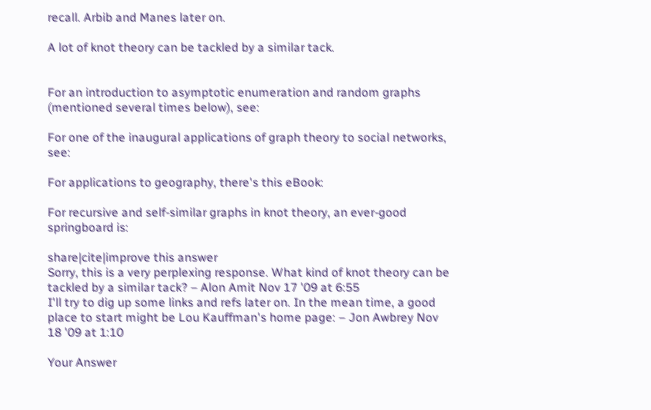recall. Arbib and Manes later on.

A lot of knot theory can be tackled by a similar tack.


For an introduction to asymptotic enumeration and random graphs (mentioned several times below), see:

For one of the inaugural applications of graph theory to social networks, see:

For applications to geography, there's this eBook:

For recursive and self-similar graphs in knot theory, an ever-good springboard is:

share|cite|improve this answer
Sorry, this is a very perplexing response. What kind of knot theory can be tackled by a similar tack? – Alon Amit Nov 17 '09 at 6:55
I'll try to dig up some links and refs later on. In the mean time, a good place to start might be Lou Kauffman's home page: – Jon Awbrey Nov 18 '09 at 1:10

Your Answer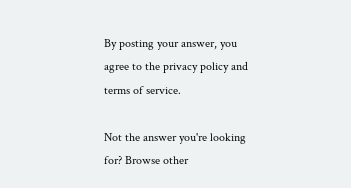By posting your answer, you agree to the privacy policy and terms of service.

Not the answer you're looking for? Browse other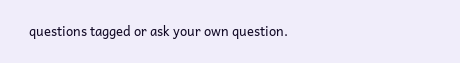questions tagged or ask your own question.